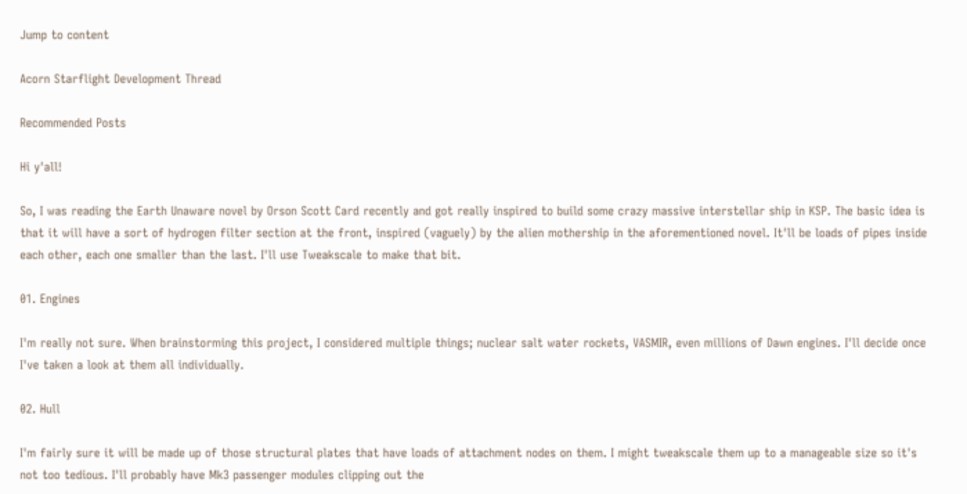Jump to content

Acorn Starflight Development Thread

Recommended Posts

Hi y'all!

So, I was reading the Earth Unaware novel by Orson Scott Card recently and got really inspired to build some crazy massive interstellar ship in KSP. The basic idea is that it will have a sort of hydrogen filter section at the front, inspired (vaguely) by the alien mothership in the aforementioned novel. It'll be loads of pipes inside each other, each one smaller than the last. I'll use Tweakscale to make that bit.

01. Engines

I'm really not sure. When brainstorming this project, I considered multiple things; nuclear salt water rockets, VASMIR, even millions of Dawn engines. I'll decide once I've taken a look at them all individually.

02. Hull

I'm fairly sure it will be made up of those structural plates that have loads of attachment nodes on them. I might tweakscale them up to a manageable size so it's not too tedious. I'll probably have Mk3 passenger modules clipping out the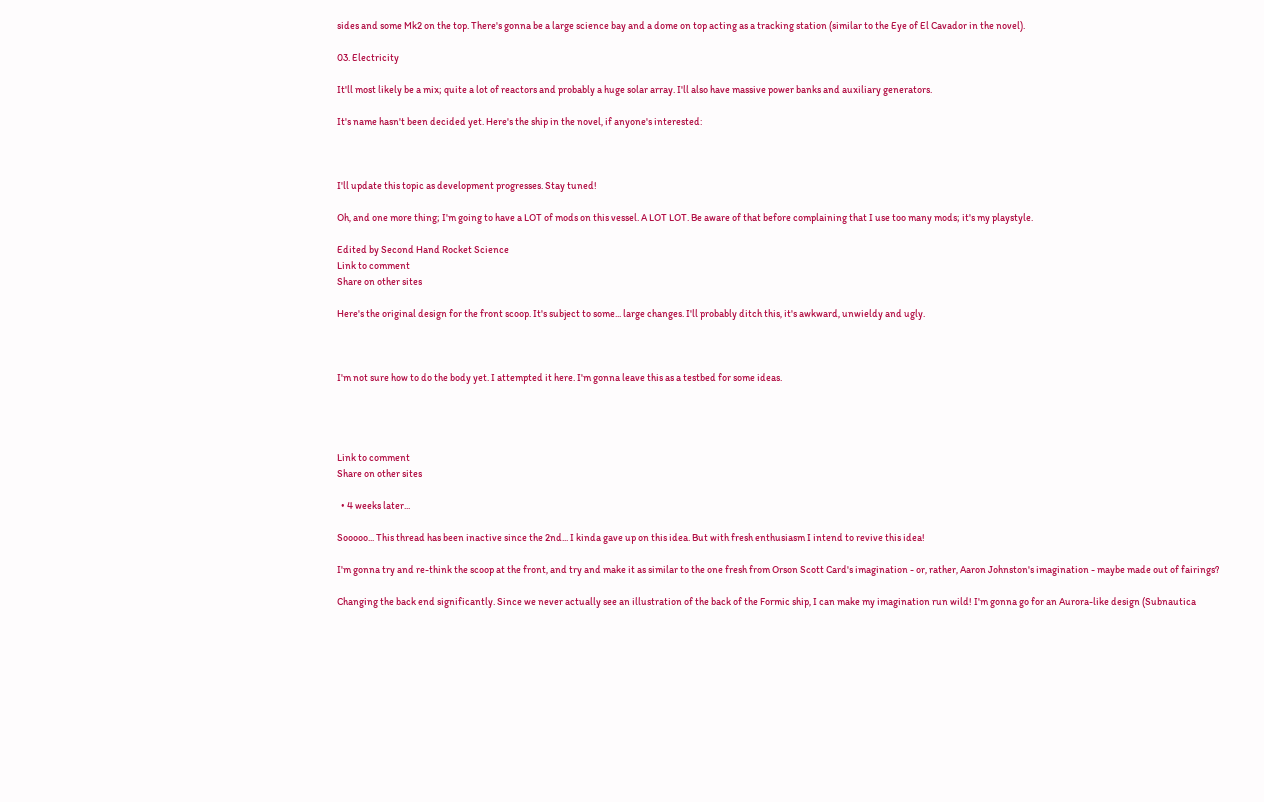sides and some Mk2 on the top. There's gonna be a large science bay and a dome on top acting as a tracking station (similar to the Eye of El Cavador in the novel).

03. Electricity

It'll most likely be a mix; quite a lot of reactors and probably a huge solar array. I'll also have massive power banks and auxiliary generators.

It's name hasn't been decided yet. Here's the ship in the novel, if anyone's interested:



I'll update this topic as development progresses. Stay tuned!

Oh, and one more thing; I'm going to have a LOT of mods on this vessel. A LOT LOT. Be aware of that before complaining that I use too many mods; it's my playstyle.

Edited by Second Hand Rocket Science
Link to comment
Share on other sites

Here's the original design for the front scoop. It's subject to some... large changes. I'll probably ditch this, it's awkward, unwieldy and ugly.



I'm not sure how to do the body yet. I attempted it here. I'm gonna leave this as a testbed for some ideas.




Link to comment
Share on other sites

  • 4 weeks later...

Sooooo... This thread has been inactive since the 2nd... I kinda gave up on this idea. But with fresh enthusiasm I intend to revive this idea!

I'm gonna try and re-think the scoop at the front, and try and make it as similar to the one fresh from Orson Scott Card's imagination - or, rather, Aaron Johnston's imagination - maybe made out of fairings?

Changing the back end significantly. Since we never actually see an illustration of the back of the Formic ship, I can make my imagination run wild! I'm gonna go for an Aurora-like design (Subnautica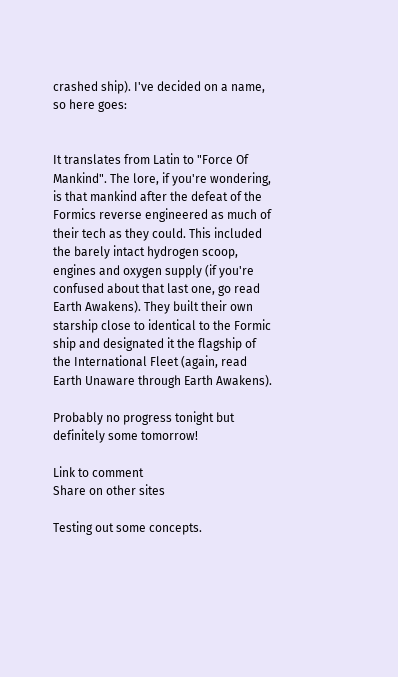crashed ship). I've decided on a name, so here goes:


It translates from Latin to "Force Of Mankind". The lore, if you're wondering, is that mankind after the defeat of the Formics reverse engineered as much of their tech as they could. This included the barely intact hydrogen scoop, engines and oxygen supply (if you're confused about that last one, go read Earth Awakens). They built their own starship close to identical to the Formic ship and designated it the flagship of the International Fleet (again, read Earth Unaware through Earth Awakens).

Probably no progress tonight but definitely some tomorrow!

Link to comment
Share on other sites

Testing out some concepts.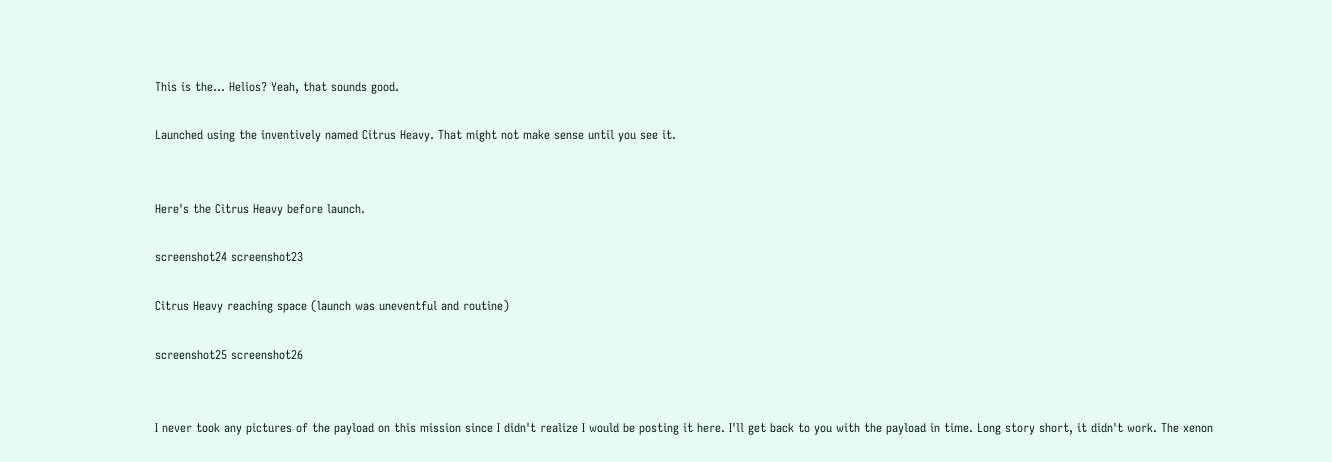This is the... Helios? Yeah, that sounds good.

Launched using the inventively named Citrus Heavy. That might not make sense until you see it.


Here's the Citrus Heavy before launch.

screenshot24 screenshot23

Citrus Heavy reaching space (launch was uneventful and routine)

screenshot25 screenshot26


I never took any pictures of the payload on this mission since I didn't realize I would be posting it here. I'll get back to you with the payload in time. Long story short, it didn't work. The xenon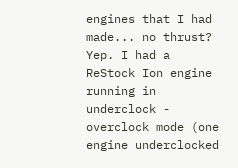engines that I had made... no thrust? Yep. I had a ReStock Ion engine running in underclock - overclock mode (one engine underclocked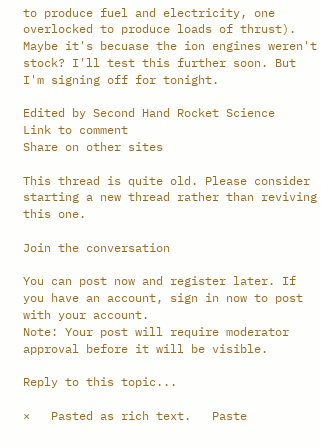to produce fuel and electricity, one overlocked to produce loads of thrust). Maybe it's becuase the ion engines weren't stock? I'll test this further soon. But I'm signing off for tonight.

Edited by Second Hand Rocket Science
Link to comment
Share on other sites

This thread is quite old. Please consider starting a new thread rather than reviving this one.

Join the conversation

You can post now and register later. If you have an account, sign in now to post with your account.
Note: Your post will require moderator approval before it will be visible.

Reply to this topic...

×   Pasted as rich text.   Paste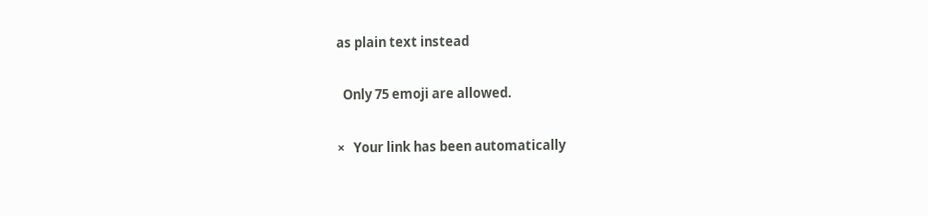as plain text instead

  Only 75 emoji are allowed.

×   Your link has been automatically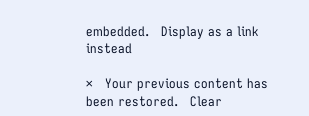embedded.   Display as a link instead

×   Your previous content has been restored.   Clear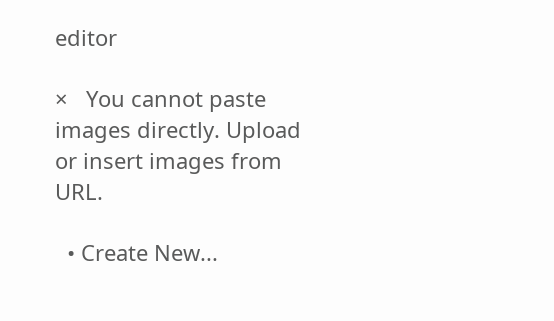editor

×   You cannot paste images directly. Upload or insert images from URL.

  • Create New...